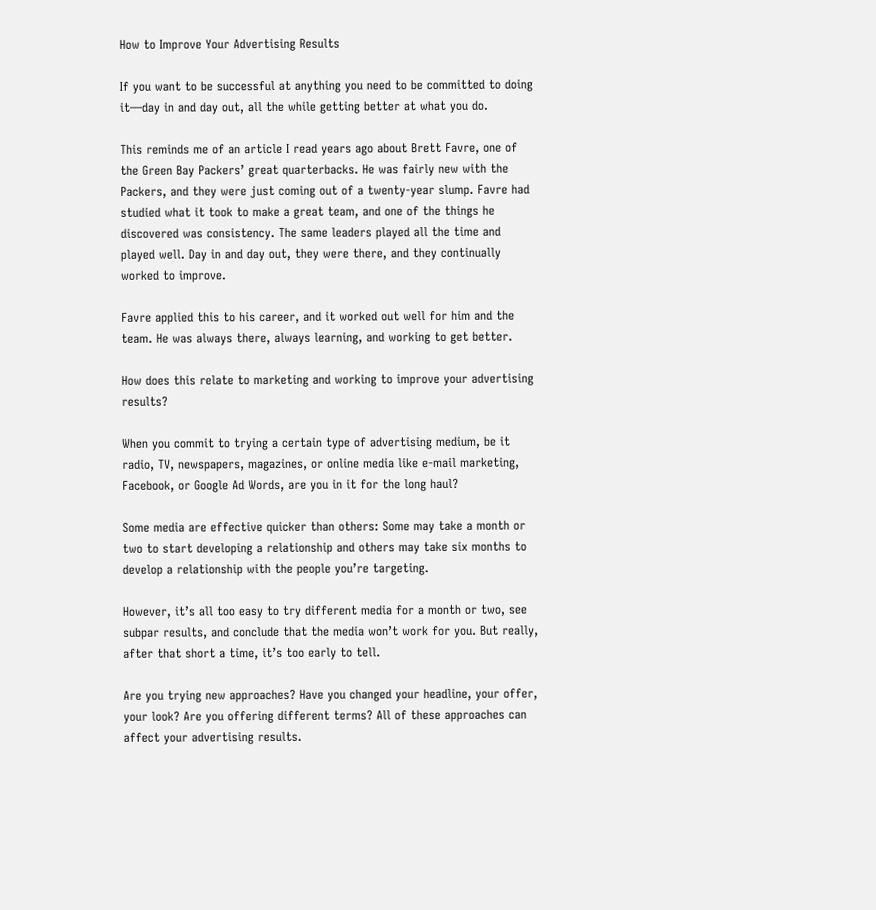How to Improve Your Advertising Results

If you want to be successful at anything you need to be committed to doing it—day in and day out, all the while getting better at what you do.

This reminds me of an article I read years ago about Brett Favre, one of the Green Bay Packers’ great quarterbacks. He was fairly new with the Packers, and they were just coming out of a twenty-year slump. Favre had studied what it took to make a great team, and one of the things he discovered was consistency. The same leaders played all the time and played well. Day in and day out, they were there, and they continually worked to improve.

Favre applied this to his career, and it worked out well for him and the team. He was always there, always learning, and working to get better.

How does this relate to marketing and working to improve your advertising results?

When you commit to trying a certain type of advertising medium, be it radio, TV, newspapers, magazines, or online media like e-mail marketing, Facebook, or Google Ad Words, are you in it for the long haul?

Some media are effective quicker than others: Some may take a month or two to start developing a relationship and others may take six months to develop a relationship with the people you’re targeting.

However, it’s all too easy to try different media for a month or two, see subpar results, and conclude that the media won’t work for you. But really, after that short a time, it’s too early to tell.

Are you trying new approaches? Have you changed your headline, your offer, your look? Are you offering different terms? All of these approaches can affect your advertising results.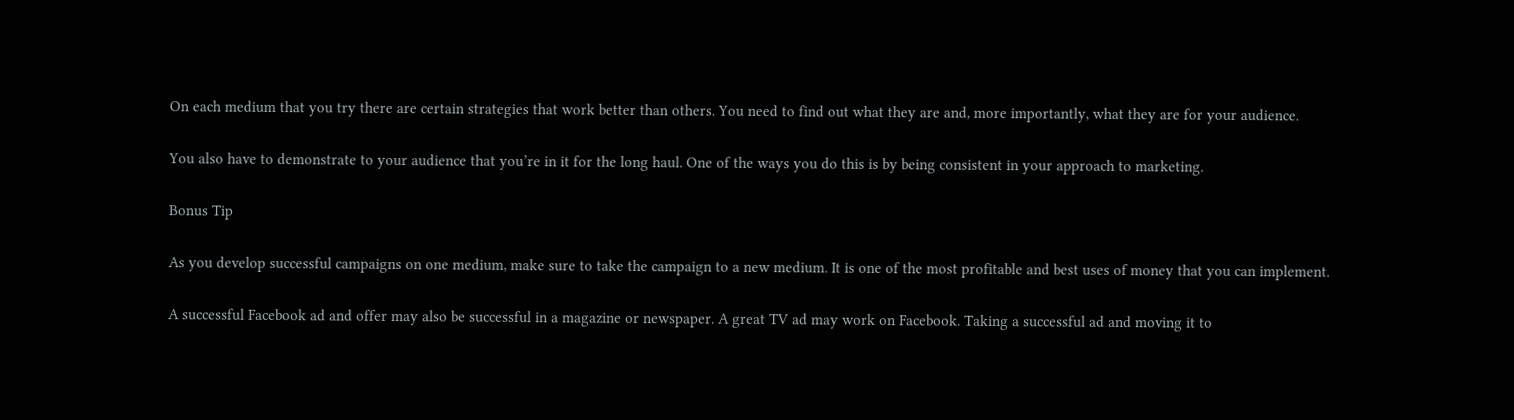On each medium that you try there are certain strategies that work better than others. You need to find out what they are and, more importantly, what they are for your audience.

You also have to demonstrate to your audience that you’re in it for the long haul. One of the ways you do this is by being consistent in your approach to marketing.

Bonus Tip

As you develop successful campaigns on one medium, make sure to take the campaign to a new medium. It is one of the most profitable and best uses of money that you can implement.

A successful Facebook ad and offer may also be successful in a magazine or newspaper. A great TV ad may work on Facebook. Taking a successful ad and moving it to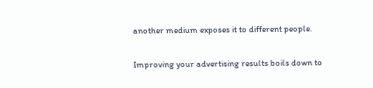another medium exposes it to different people.

Improving your advertising results boils down to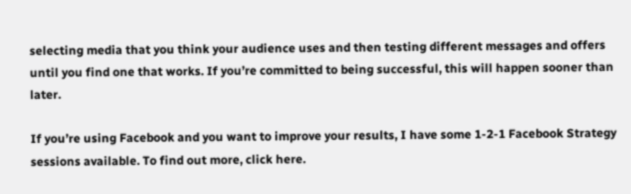selecting media that you think your audience uses and then testing different messages and offers until you find one that works. If you’re committed to being successful, this will happen sooner than later.

If you’re using Facebook and you want to improve your results, I have some 1-2-1 Facebook Strategy sessions available. To find out more, click here.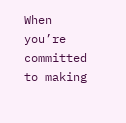When you’re committed to making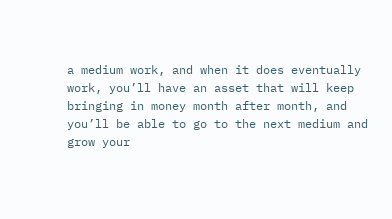a medium work, and when it does eventually work, you’ll have an asset that will keep bringing in money month after month, and you’ll be able to go to the next medium and grow your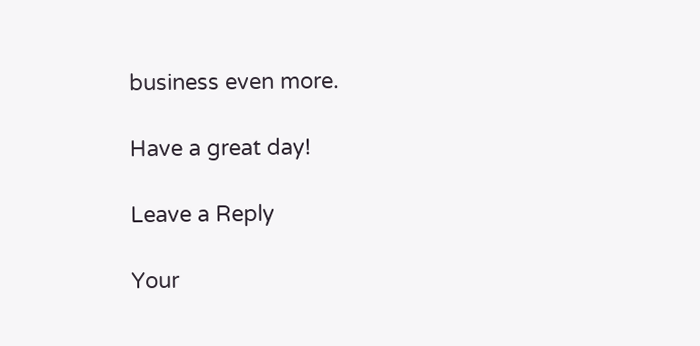business even more.

Have a great day!

Leave a Reply

Your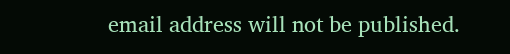email address will not be published.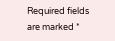Required fields are marked *